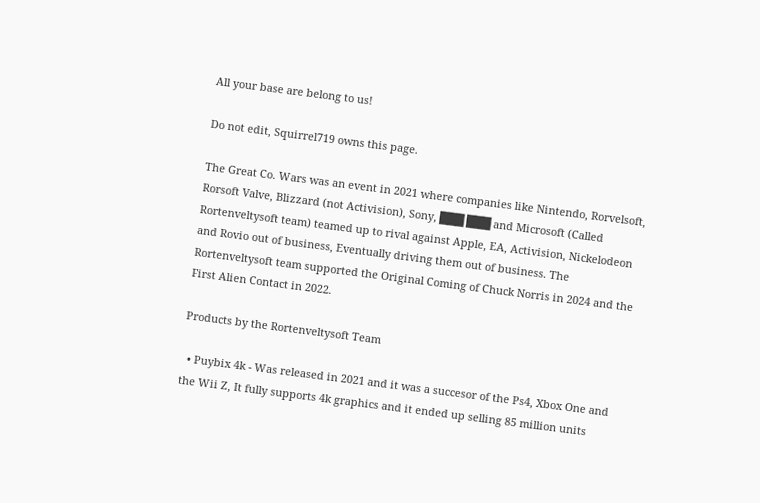All your base are belong to us!

Do not edit, Squirrel719 owns this page.

The Great Co. Wars was an event in 2021 where companies like Nintendo, Rorvelsoft, Rorsoft Valve, Blizzard (not Activision), Sony, ███ ███ and Microsoft (Called Rortenveltysoft team) teamed up to rival against Apple, EA, Activision, Nickelodeon and Rovio out of business, Eventually driving them out of business. The Rortenveltysoft team supported the Original Coming of Chuck Norris in 2024 and the First Alien Contact in 2022.

Products by the Rortenveltysoft Team

  • Puybix 4k - Was released in 2021 and it was a succesor of the Ps4, Xbox One and the Wii Z, It fully supports 4k graphics and it ended up selling 85 million units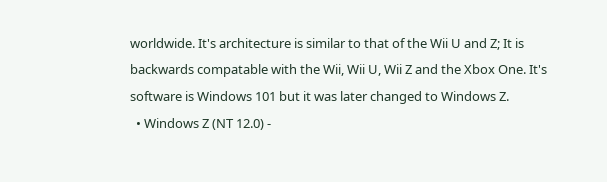worldwide. It's architecture is similar to that of the Wii U and Z; It is backwards compatable with the Wii, Wii U, Wii Z and the Xbox One. It's software is Windows 101 but it was later changed to Windows Z.
  • Windows Z (NT 12.0) -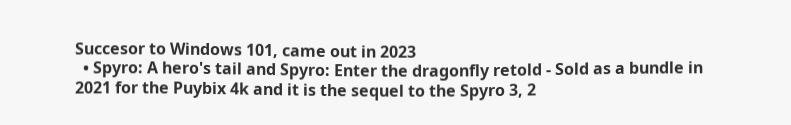Succesor to Windows 101, came out in 2023
  • Spyro: A hero's tail and Spyro: Enter the dragonfly retold - Sold as a bundle in 2021 for the Puybix 4k and it is the sequel to the Spyro 3, 2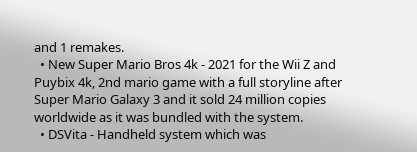and 1 remakes.
  • New Super Mario Bros 4k - 2021 for the Wii Z and Puybix 4k, 2nd mario game with a full storyline after Super Mario Galaxy 3 and it sold 24 million copies worldwide as it was bundled with the system.
  • DSVita - Handheld system which was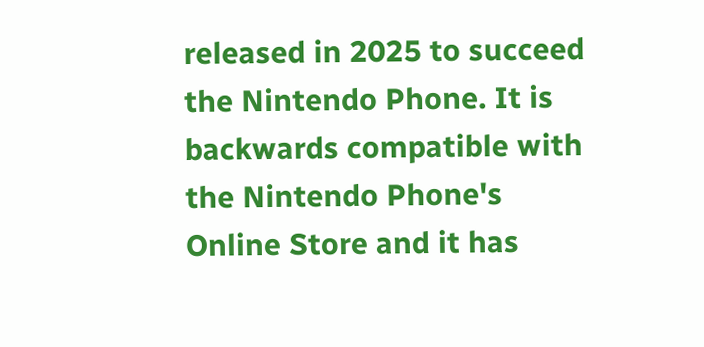released in 2025 to succeed the Nintendo Phone. It is backwards compatible with the Nintendo Phone's Online Store and it has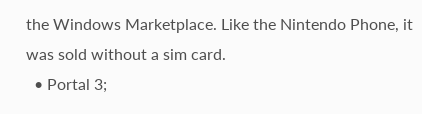the Windows Marketplace. Like the Nintendo Phone, it was sold without a sim card.
  • Portal 3;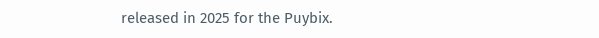released in 2025 for the Puybix.